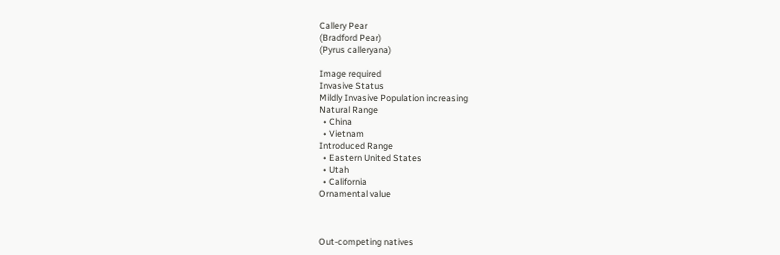Callery Pear
(Bradford Pear)
(Pyrus calleryana)

Image required
Invasive Status
Mildly Invasive Population increasing
Natural Range
  • China
  • Vietnam
Introduced Range
  • Eastern United States
  • Utah
  • California
Ornamental value



Out-competing natives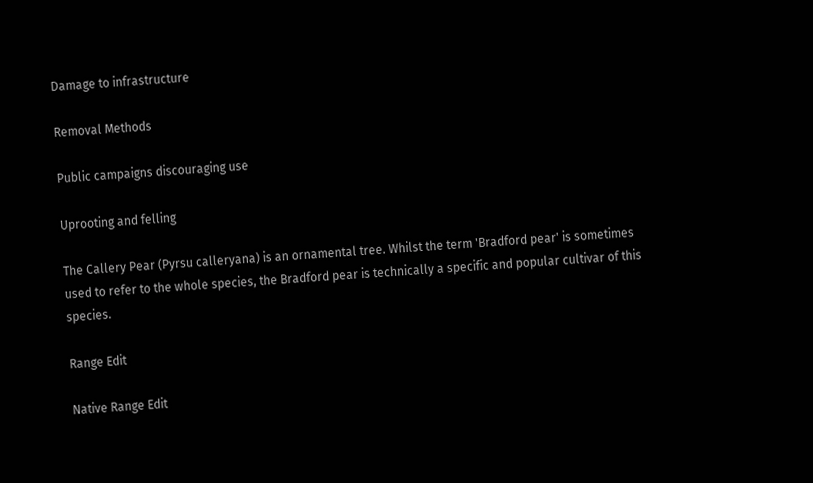Damage to infrastructure

Removal Methods

Public campaigns discouraging use

Uprooting and felling

The Callery Pear (Pyrsu calleryana) is an ornamental tree. Whilst the term 'Bradford pear' is sometimes used to refer to the whole species, the Bradford pear is technically a specific and popular cultivar of this species.

Range Edit

Native Range Edit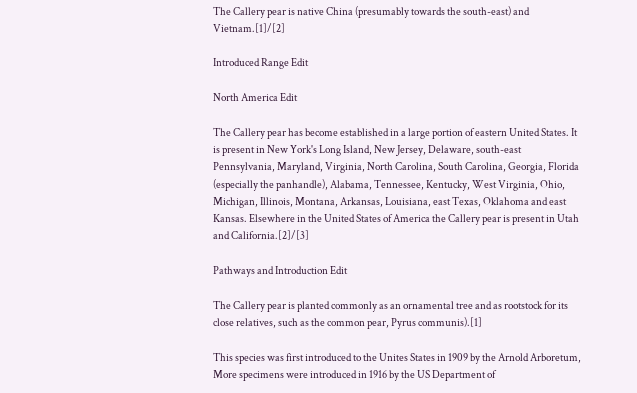The Callery pear is native China (presumably towards the south-east) and Vietnam.[1]/[2]

Introduced Range Edit

North America Edit

The Callery pear has become established in a large portion of eastern United States. It is present in New York's Long Island, New Jersey, Delaware, south-east Pennsylvania, Maryland, Virginia, North Carolina, South Carolina, Georgia, Florida (especially the panhandle), Alabama, Tennessee, Kentucky, West Virginia, Ohio, Michigan, Illinois, Montana, Arkansas, Louisiana, east Texas, Oklahoma and east Kansas. Elsewhere in the United States of America the Callery pear is present in Utah and California.[2]/[3]

Pathways and Introduction Edit

The Callery pear is planted commonly as an ornamental tree and as rootstock for its close relatives, such as the common pear, Pyrus communis).[1]

This species was first introduced to the Unites States in 1909 by the Arnold Arboretum, More specimens were introduced in 1916 by the US Department of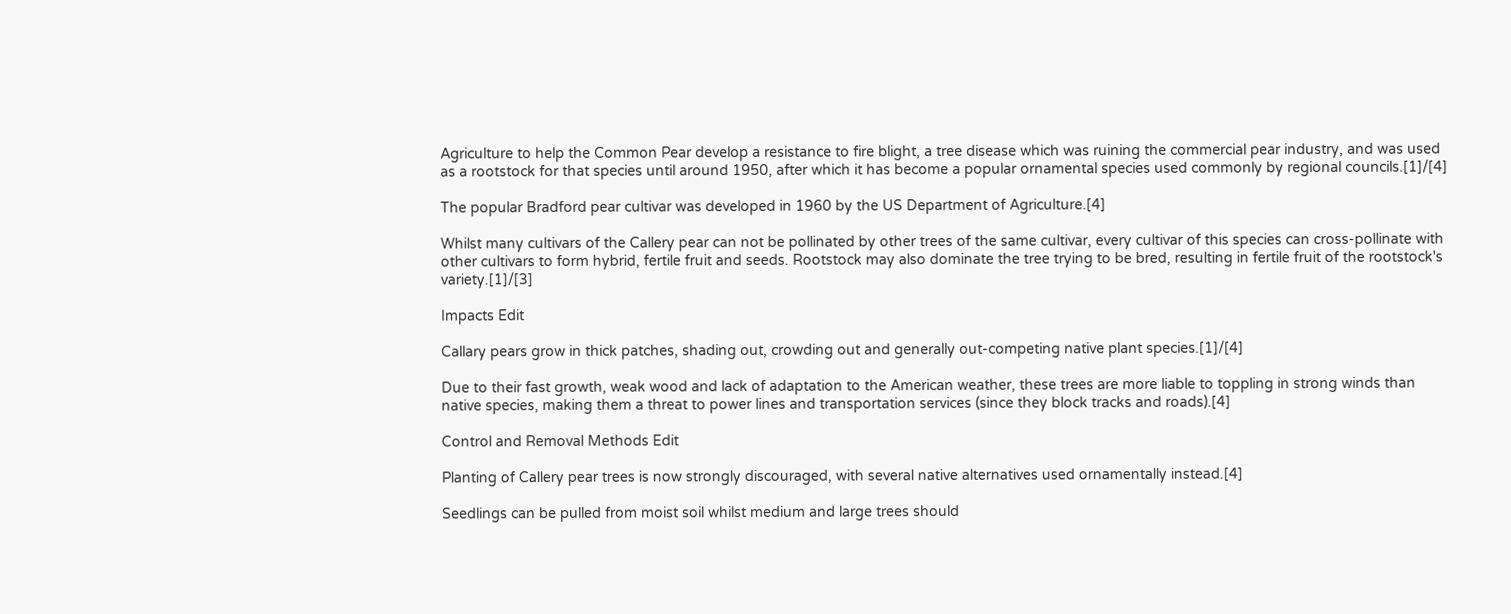Agriculture to help the Common Pear develop a resistance to fire blight, a tree disease which was ruining the commercial pear industry, and was used as a rootstock for that species until around 1950, after which it has become a popular ornamental species used commonly by regional councils.[1]/[4]

The popular Bradford pear cultivar was developed in 1960 by the US Department of Agriculture.[4]

Whilst many cultivars of the Callery pear can not be pollinated by other trees of the same cultivar, every cultivar of this species can cross-pollinate with other cultivars to form hybrid, fertile fruit and seeds. Rootstock may also dominate the tree trying to be bred, resulting in fertile fruit of the rootstock's variety.[1]/[3]

Impacts Edit

Callary pears grow in thick patches, shading out, crowding out and generally out-competing native plant species.[1]/[4]

Due to their fast growth, weak wood and lack of adaptation to the American weather, these trees are more liable to toppling in strong winds than native species, making them a threat to power lines and transportation services (since they block tracks and roads).[4]

Control and Removal Methods Edit

Planting of Callery pear trees is now strongly discouraged, with several native alternatives used ornamentally instead.[4]

Seedlings can be pulled from moist soil whilst medium and large trees should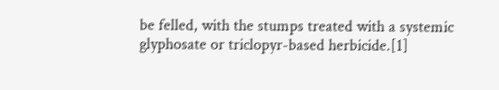be felled, with the stumps treated with a systemic glyphosate or triclopyr-based herbicide.[1]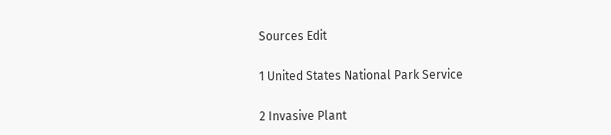Sources Edit

1 United States National Park Service

2 Invasive Plant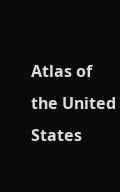Atlas of the United States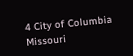4 City of Columbia Missouri